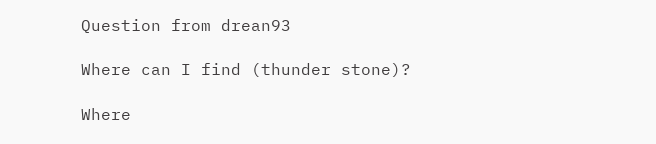Question from drean93

Where can I find (thunder stone)?

Where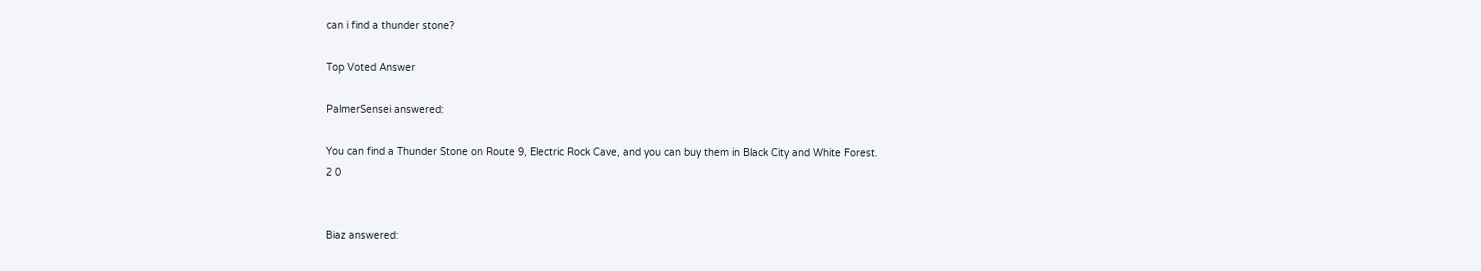can i find a thunder stone?

Top Voted Answer

PalmerSensei answered:

You can find a Thunder Stone on Route 9, Electric Rock Cave, and you can buy them in Black City and White Forest.
2 0


Biaz answered: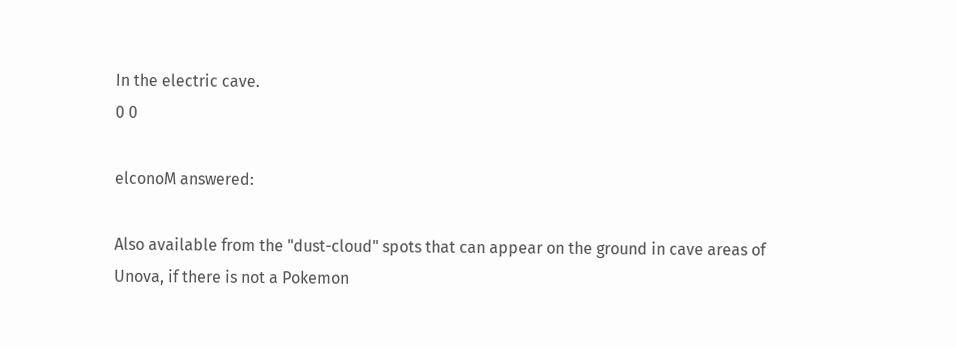In the electric cave.
0 0

elconoM answered:

Also available from the "dust-cloud" spots that can appear on the ground in cave areas of Unova, if there is not a Pokemon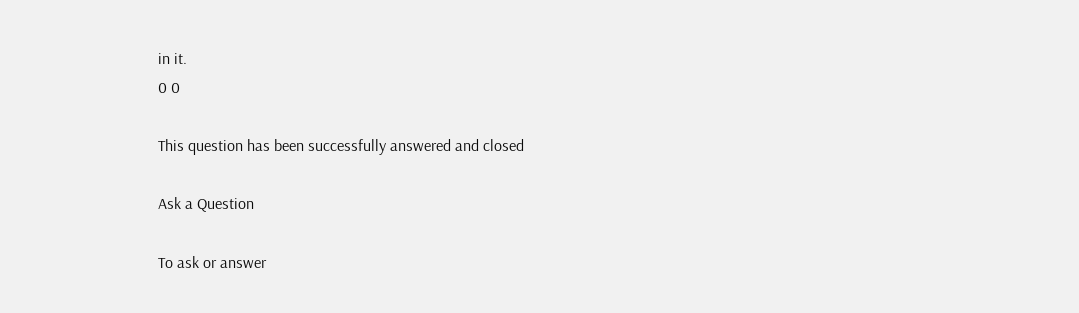in it.
0 0

This question has been successfully answered and closed

Ask a Question

To ask or answer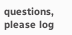questions, please log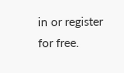in or register for free.